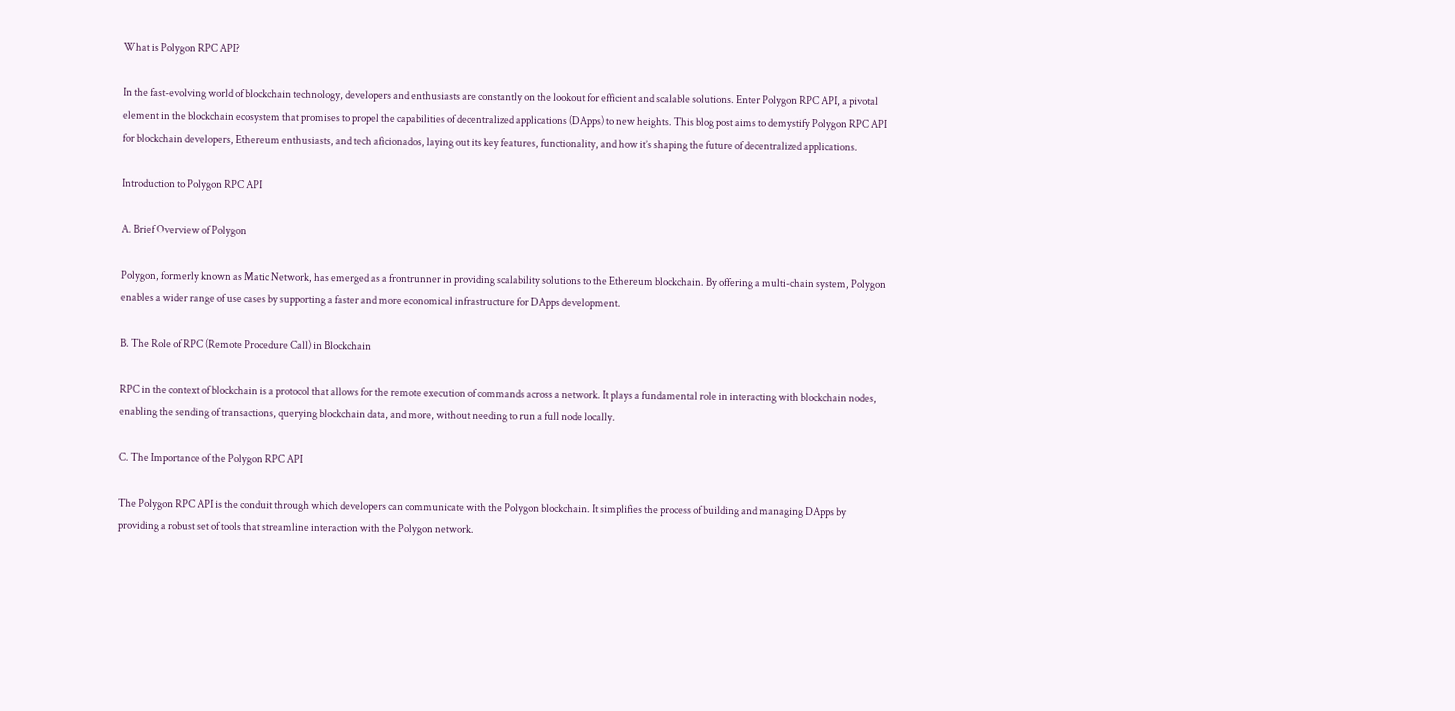What is Polygon RPC API?

In the fast-evolving world of blockchain technology, developers and enthusiasts are constantly on the lookout for efficient and scalable solutions. Enter Polygon RPC API, a pivotal element in the blockchain ecosystem that promises to propel the capabilities of decentralized applications (DApps) to new heights. This blog post aims to demystify Polygon RPC API for blockchain developers, Ethereum enthusiasts, and tech aficionados, laying out its key features, functionality, and how it’s shaping the future of decentralized applications.

Introduction to Polygon RPC API

A. Brief Overview of Polygon

Polygon, formerly known as Matic Network, has emerged as a frontrunner in providing scalability solutions to the Ethereum blockchain. By offering a multi-chain system, Polygon enables a wider range of use cases by supporting a faster and more economical infrastructure for DApps development.

B. The Role of RPC (Remote Procedure Call) in Blockchain

RPC in the context of blockchain is a protocol that allows for the remote execution of commands across a network. It plays a fundamental role in interacting with blockchain nodes, enabling the sending of transactions, querying blockchain data, and more, without needing to run a full node locally.

C. The Importance of the Polygon RPC API

The Polygon RPC API is the conduit through which developers can communicate with the Polygon blockchain. It simplifies the process of building and managing DApps by providing a robust set of tools that streamline interaction with the Polygon network.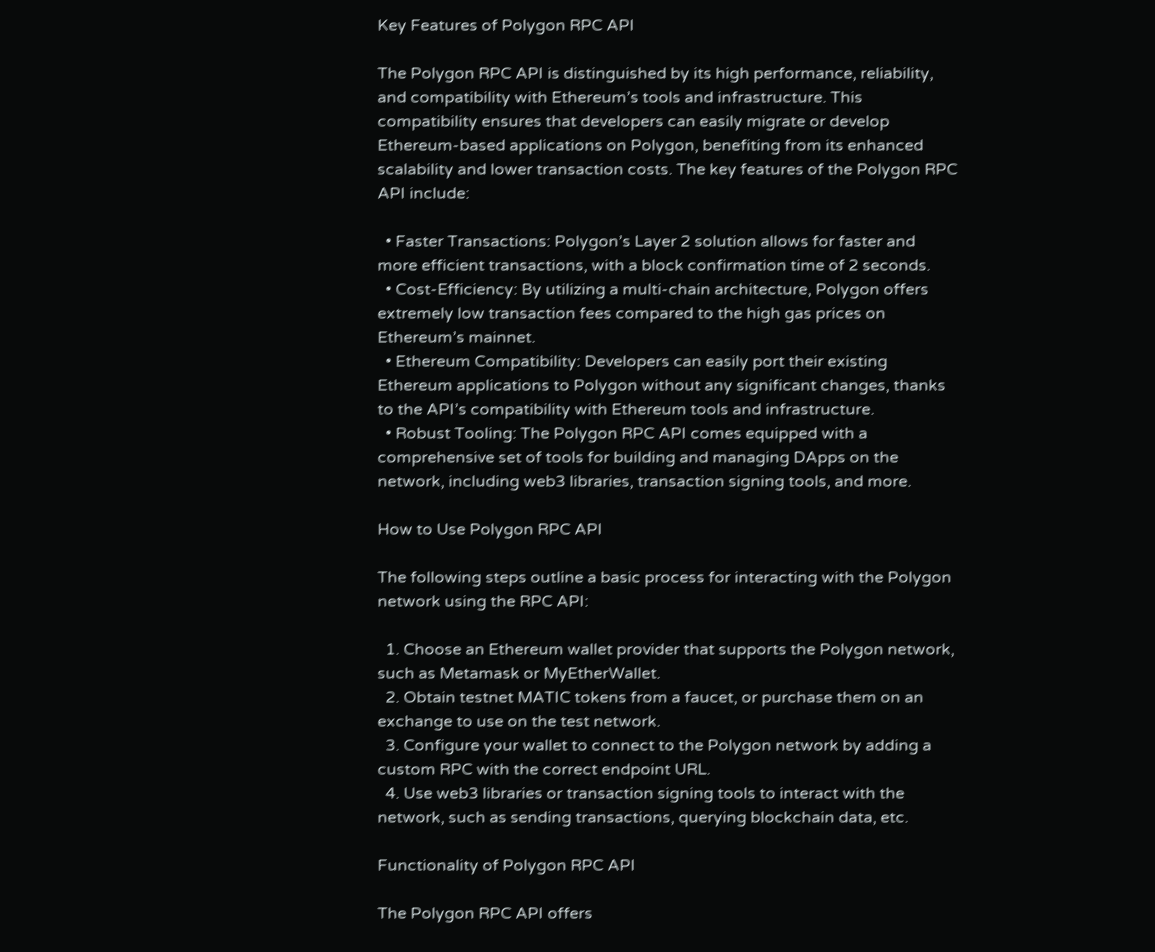Key Features of Polygon RPC API

The Polygon RPC API is distinguished by its high performance, reliability, and compatibility with Ethereum’s tools and infrastructure. This compatibility ensures that developers can easily migrate or develop Ethereum-based applications on Polygon, benefiting from its enhanced scalability and lower transaction costs. The key features of the Polygon RPC API include:

  • Faster Transactions: Polygon’s Layer 2 solution allows for faster and more efficient transactions, with a block confirmation time of 2 seconds.
  • Cost-Efficiency: By utilizing a multi-chain architecture, Polygon offers extremely low transaction fees compared to the high gas prices on Ethereum’s mainnet.
  • Ethereum Compatibility: Developers can easily port their existing Ethereum applications to Polygon without any significant changes, thanks to the API’s compatibility with Ethereum tools and infrastructure.
  • Robust Tooling: The Polygon RPC API comes equipped with a comprehensive set of tools for building and managing DApps on the network, including web3 libraries, transaction signing tools, and more.

How to Use Polygon RPC API

The following steps outline a basic process for interacting with the Polygon network using the RPC API:

  1. Choose an Ethereum wallet provider that supports the Polygon network, such as Metamask or MyEtherWallet.
  2. Obtain testnet MATIC tokens from a faucet, or purchase them on an exchange to use on the test network.
  3. Configure your wallet to connect to the Polygon network by adding a custom RPC with the correct endpoint URL.
  4. Use web3 libraries or transaction signing tools to interact with the network, such as sending transactions, querying blockchain data, etc.

Functionality of Polygon RPC API

The Polygon RPC API offers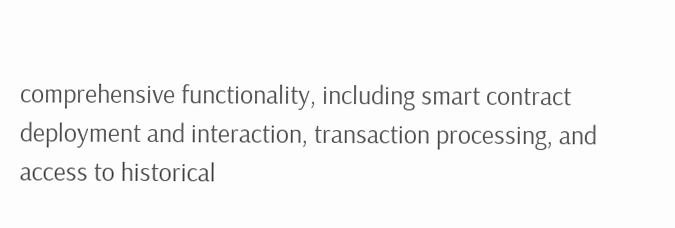comprehensive functionality, including smart contract deployment and interaction, transaction processing, and access to historical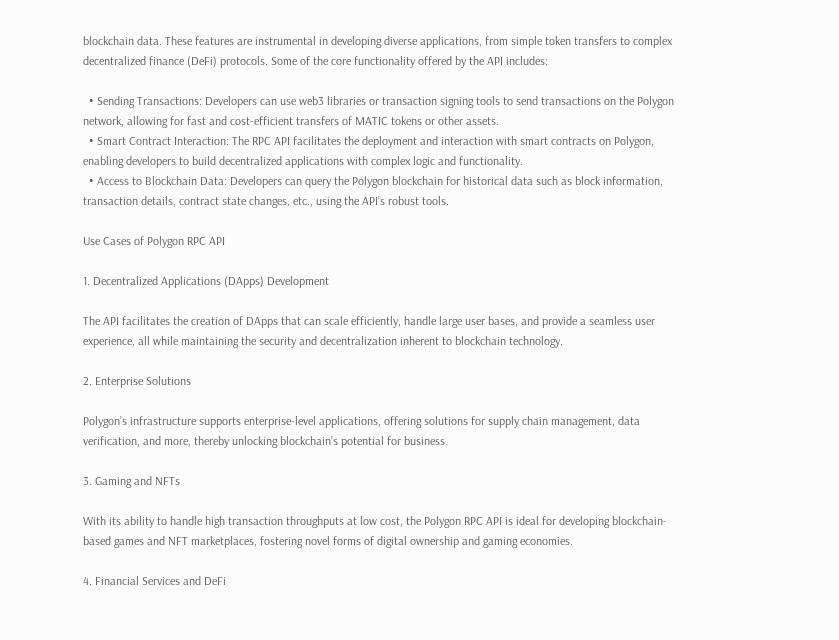blockchain data. These features are instrumental in developing diverse applications, from simple token transfers to complex decentralized finance (DeFi) protocols. Some of the core functionality offered by the API includes:

  • Sending Transactions: Developers can use web3 libraries or transaction signing tools to send transactions on the Polygon network, allowing for fast and cost-efficient transfers of MATIC tokens or other assets.
  • Smart Contract Interaction: The RPC API facilitates the deployment and interaction with smart contracts on Polygon, enabling developers to build decentralized applications with complex logic and functionality.
  • Access to Blockchain Data: Developers can query the Polygon blockchain for historical data such as block information, transaction details, contract state changes, etc., using the API’s robust tools.

Use Cases of Polygon RPC API

1. Decentralized Applications (DApps) Development

The API facilitates the creation of DApps that can scale efficiently, handle large user bases, and provide a seamless user experience, all while maintaining the security and decentralization inherent to blockchain technology.

2. Enterprise Solutions

Polygon’s infrastructure supports enterprise-level applications, offering solutions for supply chain management, data verification, and more, thereby unlocking blockchain’s potential for business.

3. Gaming and NFTs

With its ability to handle high transaction throughputs at low cost, the Polygon RPC API is ideal for developing blockchain-based games and NFT marketplaces, fostering novel forms of digital ownership and gaming economies.

4. Financial Services and DeFi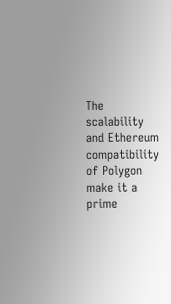The scalability and Ethereum compatibility of Polygon make it a prime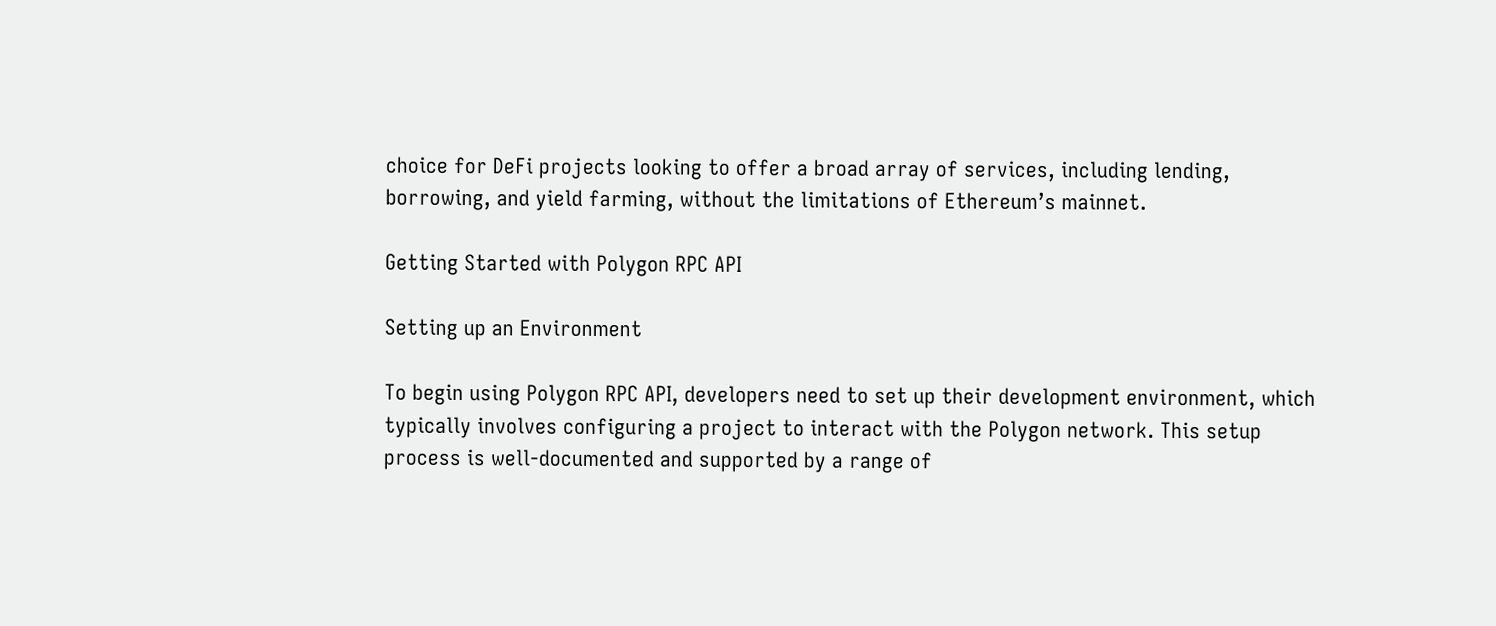choice for DeFi projects looking to offer a broad array of services, including lending, borrowing, and yield farming, without the limitations of Ethereum’s mainnet.

Getting Started with Polygon RPC API

Setting up an Environment

To begin using Polygon RPC API, developers need to set up their development environment, which typically involves configuring a project to interact with the Polygon network. This setup process is well-documented and supported by a range of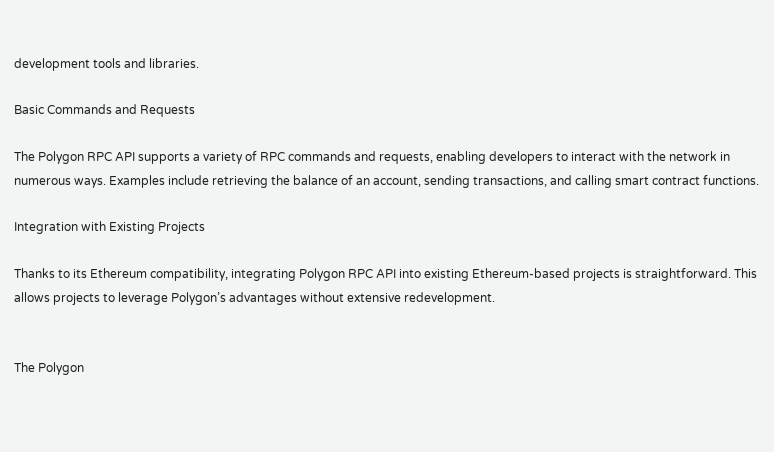development tools and libraries.

Basic Commands and Requests

The Polygon RPC API supports a variety of RPC commands and requests, enabling developers to interact with the network in numerous ways. Examples include retrieving the balance of an account, sending transactions, and calling smart contract functions.

Integration with Existing Projects

Thanks to its Ethereum compatibility, integrating Polygon RPC API into existing Ethereum-based projects is straightforward. This allows projects to leverage Polygon’s advantages without extensive redevelopment.


The Polygon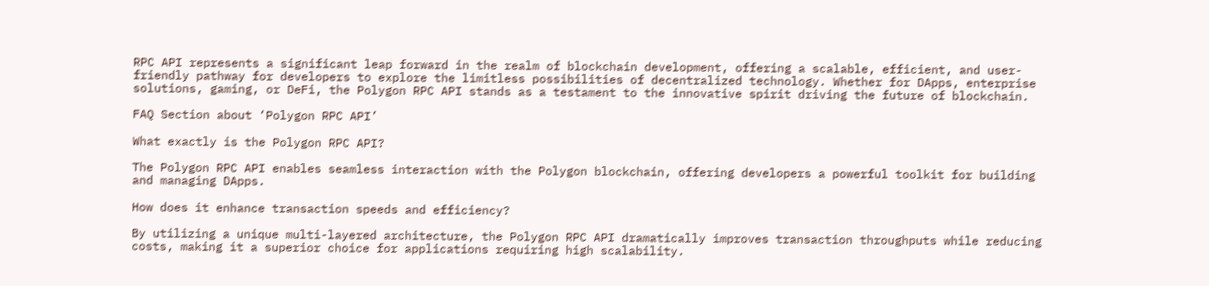RPC API represents a significant leap forward in the realm of blockchain development, offering a scalable, efficient, and user-friendly pathway for developers to explore the limitless possibilities of decentralized technology. Whether for DApps, enterprise solutions, gaming, or DeFi, the Polygon RPC API stands as a testament to the innovative spirit driving the future of blockchain.

FAQ Section about ‘Polygon RPC API’

What exactly is the Polygon RPC API?

The Polygon RPC API enables seamless interaction with the Polygon blockchain, offering developers a powerful toolkit for building and managing DApps.

How does it enhance transaction speeds and efficiency?

By utilizing a unique multi-layered architecture, the Polygon RPC API dramatically improves transaction throughputs while reducing costs, making it a superior choice for applications requiring high scalability.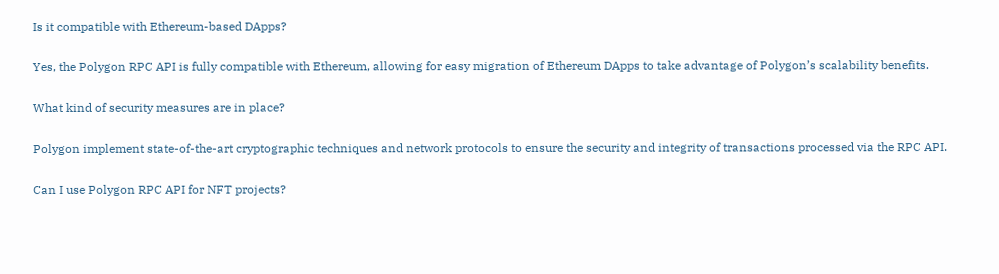Is it compatible with Ethereum-based DApps?

Yes, the Polygon RPC API is fully compatible with Ethereum, allowing for easy migration of Ethereum DApps to take advantage of Polygon’s scalability benefits.

What kind of security measures are in place?

Polygon implement state-of-the-art cryptographic techniques and network protocols to ensure the security and integrity of transactions processed via the RPC API.

Can I use Polygon RPC API for NFT projects?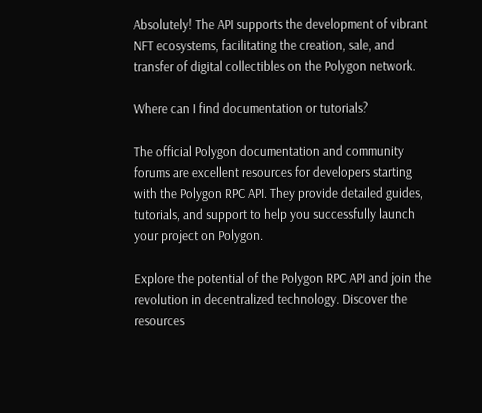Absolutely! The API supports the development of vibrant NFT ecosystems, facilitating the creation, sale, and transfer of digital collectibles on the Polygon network.

Where can I find documentation or tutorials?

The official Polygon documentation and community forums are excellent resources for developers starting with the Polygon RPC API. They provide detailed guides, tutorials, and support to help you successfully launch your project on Polygon.

Explore the potential of the Polygon RPC API and join the revolution in decentralized technology. Discover the resources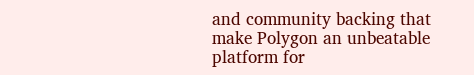and community backing that make Polygon an unbeatable platform for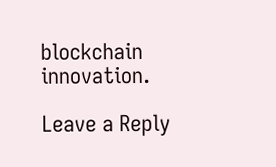blockchain innovation.

Leave a Reply